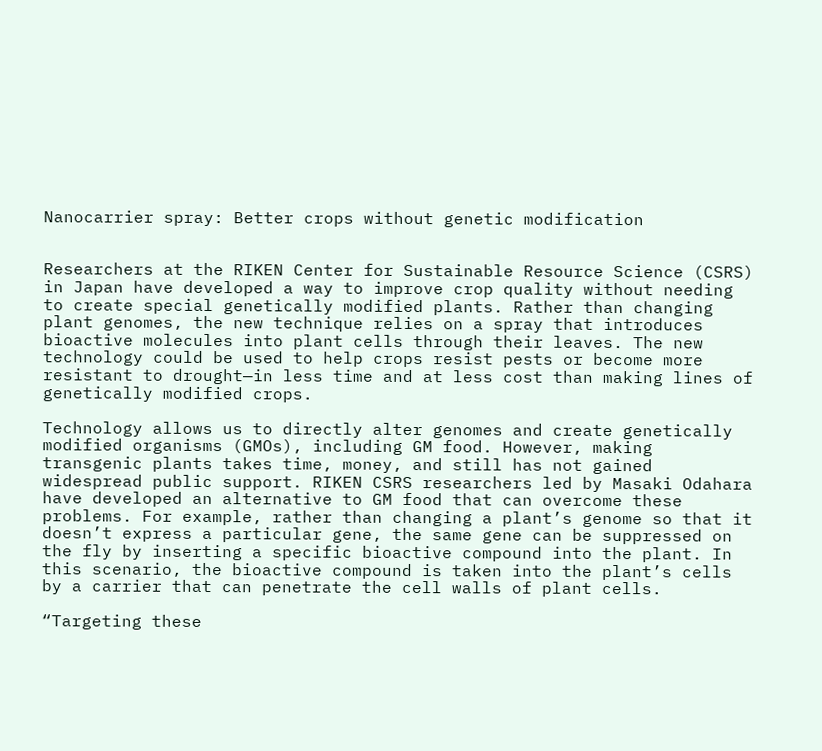Nanocarrier spray: Better crops without genetic modification


Researchers at the RIKEN Center for Sustainable Resource Science (CSRS) in Japan have developed a way to improve crop quality without needing to create special genetically modified plants. Rather than changing plant genomes, the new technique relies on a spray that introduces bioactive molecules into plant cells through their leaves. The new technology could be used to help crops resist pests or become more resistant to drought—in less time and at less cost than making lines of genetically modified crops.

Technology allows us to directly alter genomes and create genetically modified organisms (GMOs), including GM food. However, making transgenic plants takes time, money, and still has not gained widespread public support. RIKEN CSRS researchers led by Masaki Odahara have developed an alternative to GM food that can overcome these problems. For example, rather than changing a plant’s genome so that it doesn’t express a particular gene, the same gene can be suppressed on the fly by inserting a specific bioactive compound into the plant. In this scenario, the bioactive compound is taken into the plant’s cells by a carrier that can penetrate the cell walls of plant cells.

“Targeting these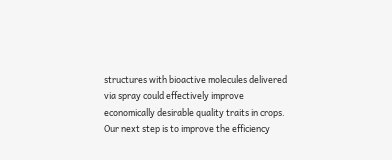structures with bioactive molecules delivered via spray could effectively improve economically desirable quality traits in crops. Our next step is to improve the efficiency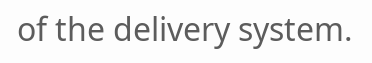of the delivery system.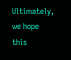Ultimately, we hope this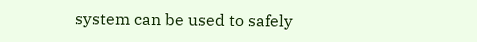system can be used to safely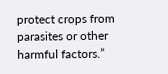protect crops from parasites or other harmful factors.”